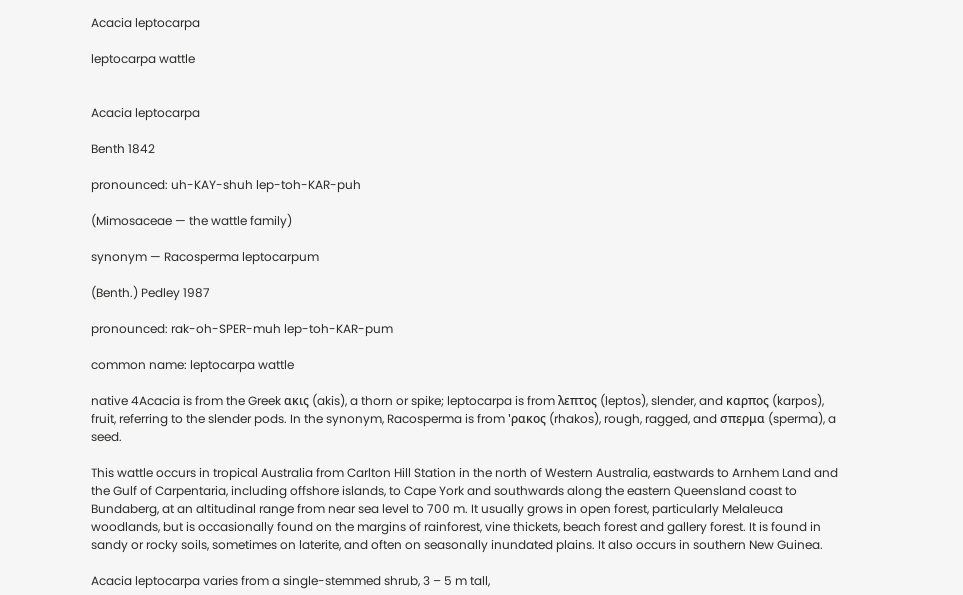Acacia leptocarpa

leptocarpa wattle


Acacia leptocarpa

Benth 1842

pronounced: uh-KAY-shuh lep-toh-KAR-puh

(Mimosaceae — the wattle family)

synonym — Racosperma leptocarpum

(Benth.) Pedley 1987

pronounced: rak-oh-SPER-muh lep-toh-KAR-pum

common name: leptocarpa wattle

native 4Acacia is from the Greek ακις (akis), a thorn or spike; leptocarpa is from λεπτος (leptos), slender, and καρπος (karpos), fruit, referring to the slender pods. In the synonym, Racosperma is from 'ρακος (rhakos), rough, ragged, and σπερμα (sperma), a seed.

This wattle occurs in tropical Australia from Carlton Hill Station in the north of Western Australia, eastwards to Arnhem Land and the Gulf of Carpentaria, including offshore islands, to Cape York and southwards along the eastern Queensland coast to Bundaberg, at an altitudinal range from near sea level to 700 m. It usually grows in open forest, particularly Melaleuca woodlands, but is occasionally found on the margins of rainforest, vine thickets, beach forest and gallery forest. It is found in sandy or rocky soils, sometimes on laterite, and often on seasonally inundated plains. It also occurs in southern New Guinea.

Acacia leptocarpa varies from a single-stemmed shrub, 3 – 5 m tall,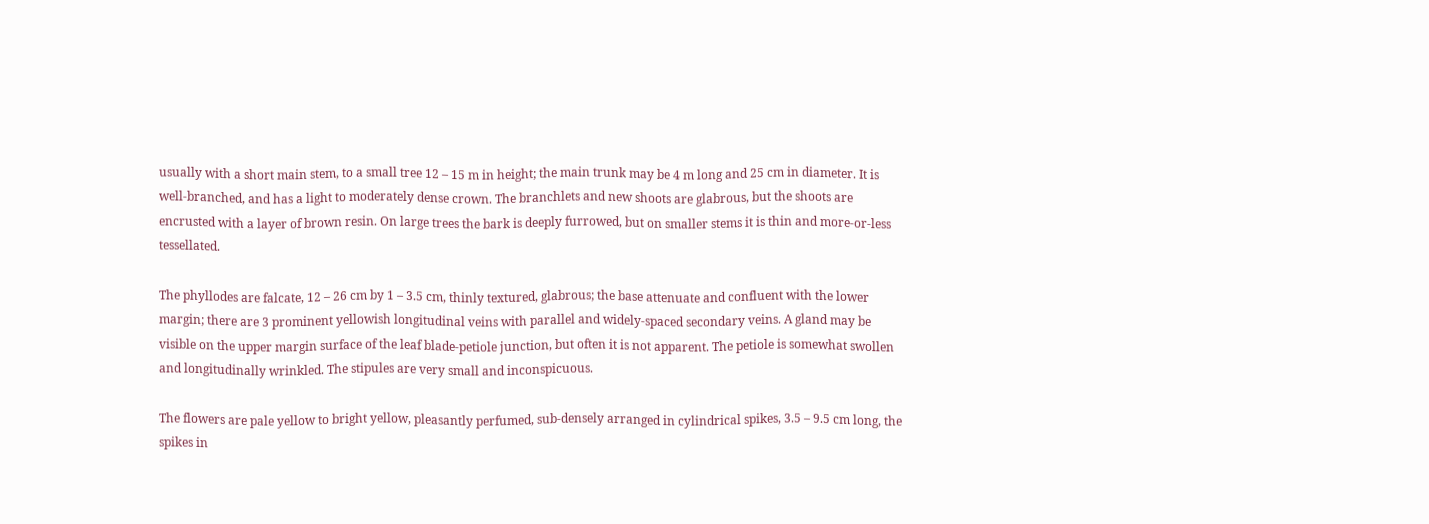usually with a short main stem, to a small tree 12 – 15 m in height; the main trunk may be 4 m long and 25 cm in diameter. It is well-branched, and has a light to moderately dense crown. The branchlets and new shoots are glabrous, but the shoots are encrusted with a layer of brown resin. On large trees the bark is deeply furrowed, but on smaller stems it is thin and more-or-less tessellated.

The phyllodes are falcate, 12 – 26 cm by 1 – 3.5 cm, thinly textured, glabrous; the base attenuate and confluent with the lower margin; there are 3 prominent yellowish longitudinal veins with parallel and widely-spaced secondary veins. A gland may be visible on the upper margin surface of the leaf blade-petiole junction, but often it is not apparent. The petiole is somewhat swollen and longitudinally wrinkled. The stipules are very small and inconspicuous.

The flowers are pale yellow to bright yellow, pleasantly perfumed, sub-densely arranged in cylindrical spikes, 3.5 – 9.5 cm long, the spikes in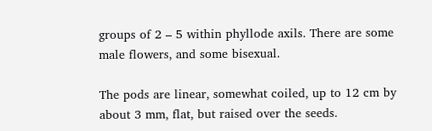groups of 2 – 5 within phyllode axils. There are some male flowers, and some bisexual.

The pods are linear, somewhat coiled, up to 12 cm by about 3 mm, flat, but raised over the seeds.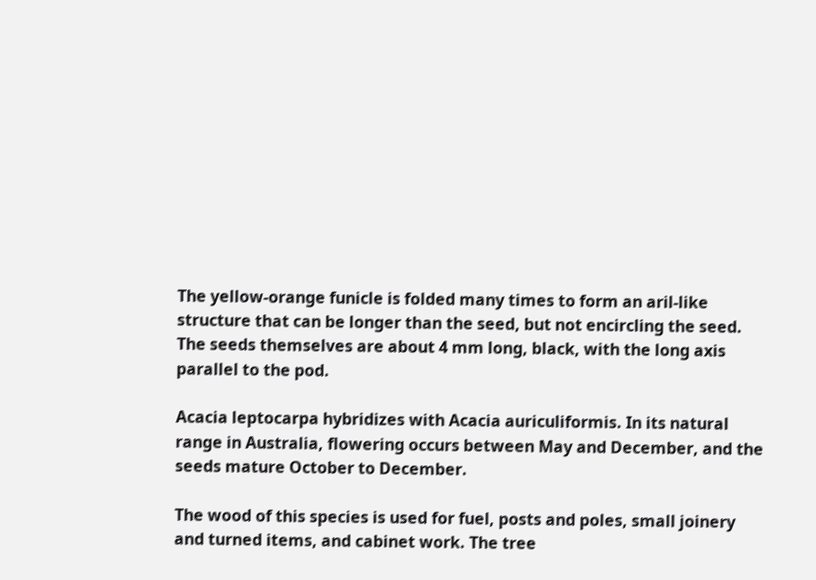The yellow-orange funicle is folded many times to form an aril-like structure that can be longer than the seed, but not encircling the seed. The seeds themselves are about 4 mm long, black, with the long axis parallel to the pod.

Acacia leptocarpa hybridizes with Acacia auriculiformis. In its natural range in Australia, flowering occurs between May and December, and the seeds mature October to December.

The wood of this species is used for fuel, posts and poles, small joinery and turned items, and cabinet work. The tree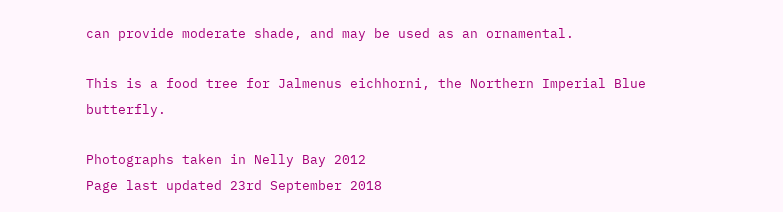can provide moderate shade, and may be used as an ornamental.

This is a food tree for Jalmenus eichhorni, the Northern Imperial Blue butterfly.

Photographs taken in Nelly Bay 2012
Page last updated 23rd September 2018